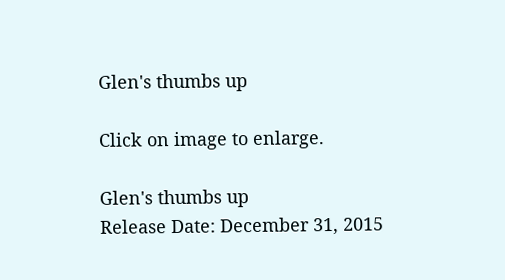Glen's thumbs up

Click on image to enlarge.

Glen's thumbs up
Release Date: December 31, 2015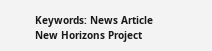Keywords: News Article
New Horizons Project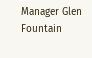Manager Glen Fountain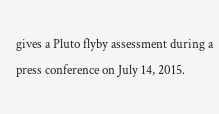gives a Pluto flyby assessment during a press conference on July 14, 2015.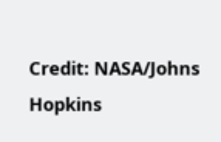Credit: NASA/Johns Hopkins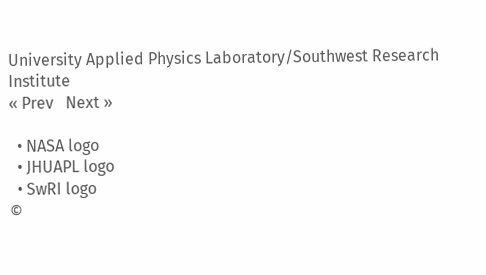University Applied Physics Laboratory/Southwest Research Institute
« Prev   Next »

  • NASA logo
  • JHUAPL logo
  • SwRI logo
©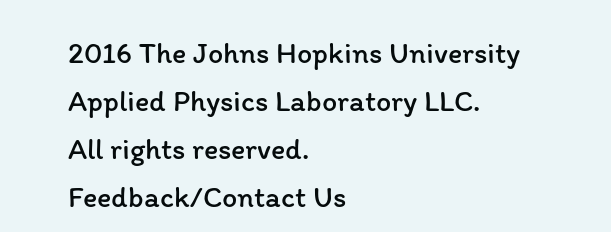2016 The Johns Hopkins University Applied Physics Laboratory LLC. All rights reserved.
Feedback/Contact Us